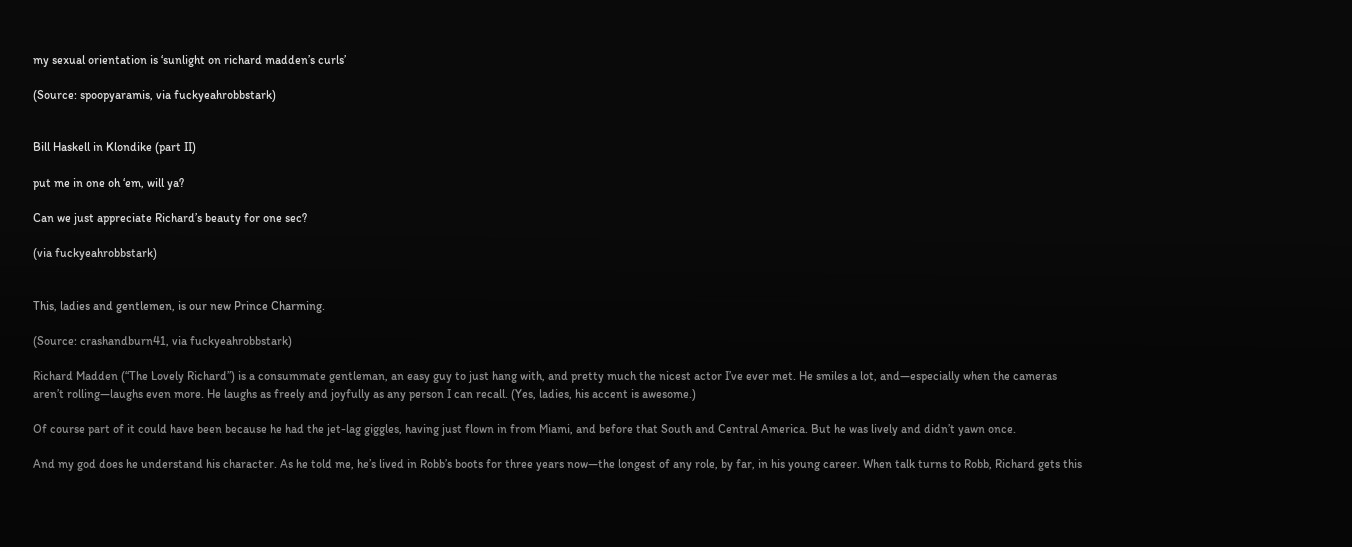my sexual orientation is ‘sunlight on richard madden’s curls’

(Source: spoopyaramis, via fuckyeahrobbstark)


Bill Haskell in Klondike (part II)

put me in one oh ‘em, will ya?

Can we just appreciate Richard’s beauty for one sec?

(via fuckyeahrobbstark)


This, ladies and gentlemen, is our new Prince Charming.

(Source: crashandburn41, via fuckyeahrobbstark)

Richard Madden (“The Lovely Richard”) is a consummate gentleman, an easy guy to just hang with, and pretty much the nicest actor I’ve ever met. He smiles a lot, and—especially when the cameras aren’t rolling—laughs even more. He laughs as freely and joyfully as any person I can recall. (Yes, ladies, his accent is awesome.)

Of course part of it could have been because he had the jet-lag giggles, having just flown in from Miami, and before that South and Central America. But he was lively and didn’t yawn once.

And my god does he understand his character. As he told me, he’s lived in Robb’s boots for three years now—the longest of any role, by far, in his young career. When talk turns to Robb, Richard gets this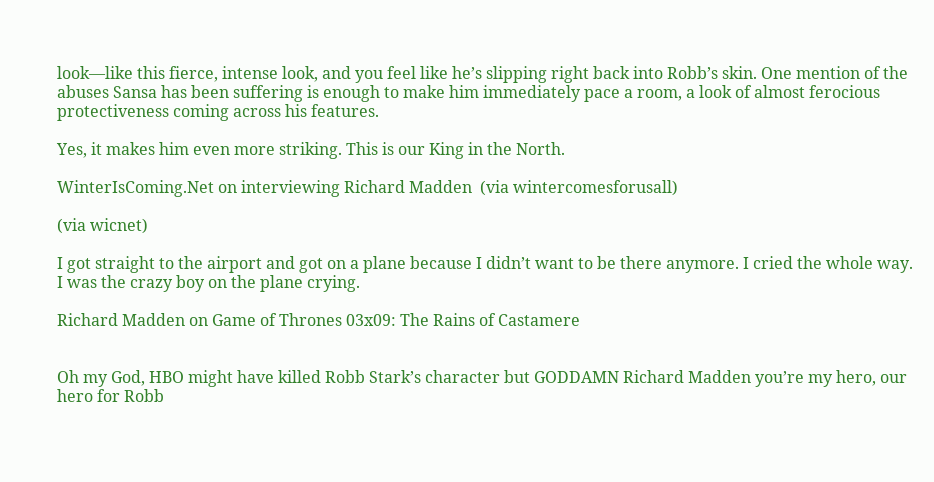look—like this fierce, intense look, and you feel like he’s slipping right back into Robb’s skin. One mention of the abuses Sansa has been suffering is enough to make him immediately pace a room, a look of almost ferocious protectiveness coming across his features.

Yes, it makes him even more striking. This is our King in the North.

WinterIsComing.Net on interviewing Richard Madden  (via wintercomesforusall)

(via wicnet)

I got straight to the airport and got on a plane because I didn’t want to be there anymore. I cried the whole way. I was the crazy boy on the plane crying.

Richard Madden on Game of Thrones 03x09: The Rains of Castamere


Oh my God, HBO might have killed Robb Stark’s character but GODDAMN Richard Madden you’re my hero, our hero for Robb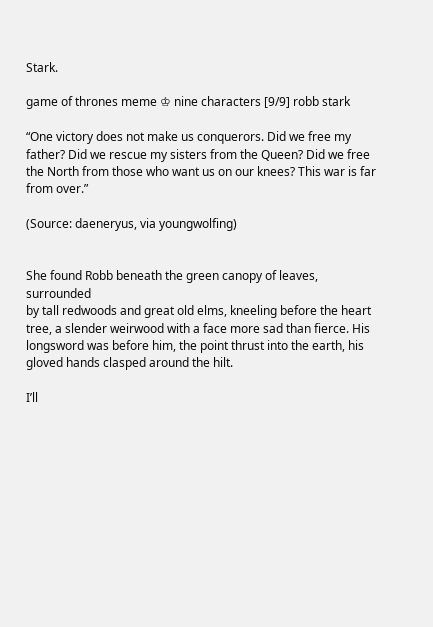Stark.

game of thrones meme ♔ nine characters [9/9] robb stark

“One victory does not make us conquerors. Did we free my father? Did we rescue my sisters from the Queen? Did we free the North from those who want us on our knees? This war is far from over.”

(Source: daeneryus, via youngwolfing)


She found Robb beneath the green canopy of leaves, surrounded
by tall redwoods and great old elms, kneeling before the heart
tree, a slender weirwood with a face more sad than fierce. His
longsword was before him, the point thrust into the earth, his
gloved hands clasped around the hilt.

I’ll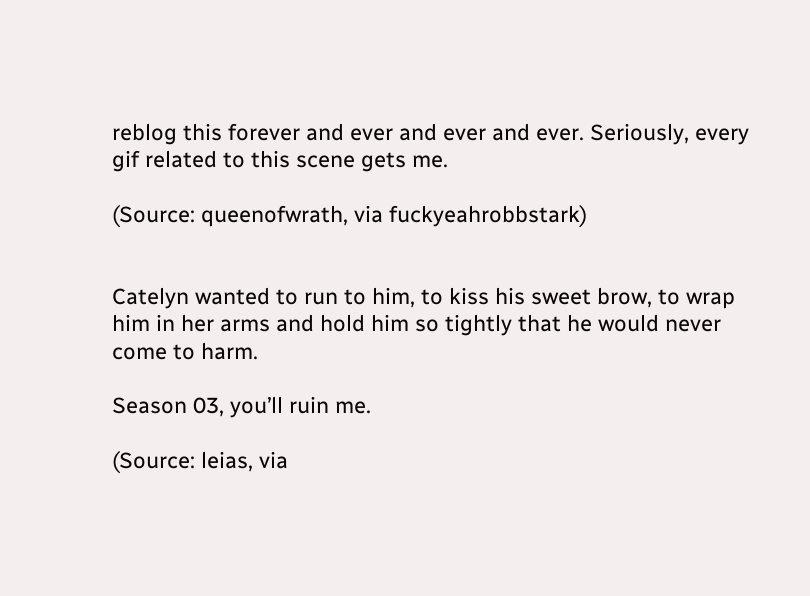reblog this forever and ever and ever and ever. Seriously, every gif related to this scene gets me.

(Source: queenofwrath, via fuckyeahrobbstark)


Catelyn wanted to run to him, to kiss his sweet brow, to wrap him in her arms and hold him so tightly that he would never come to harm.

Season 03, you’ll ruin me.

(Source: leias, via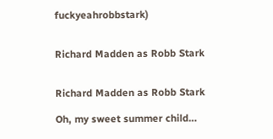fuckyeahrobbstark)


Richard Madden as Robb Stark


Richard Madden as Robb Stark

Oh, my sweet summer child…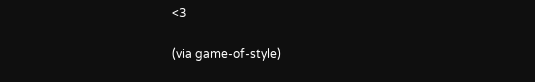<3

(via game-of-style)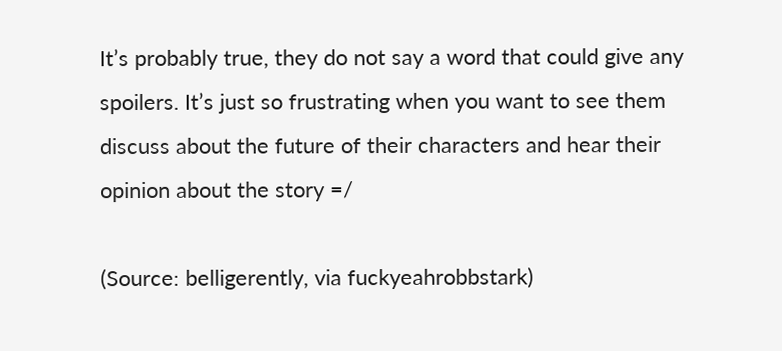It’s probably true, they do not say a word that could give any spoilers. It’s just so frustrating when you want to see them discuss about the future of their characters and hear their opinion about the story =/

(Source: belligerently, via fuckyeahrobbstark)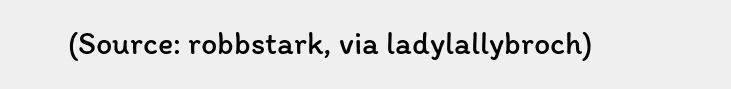(Source: robbstark, via ladylallybroch)